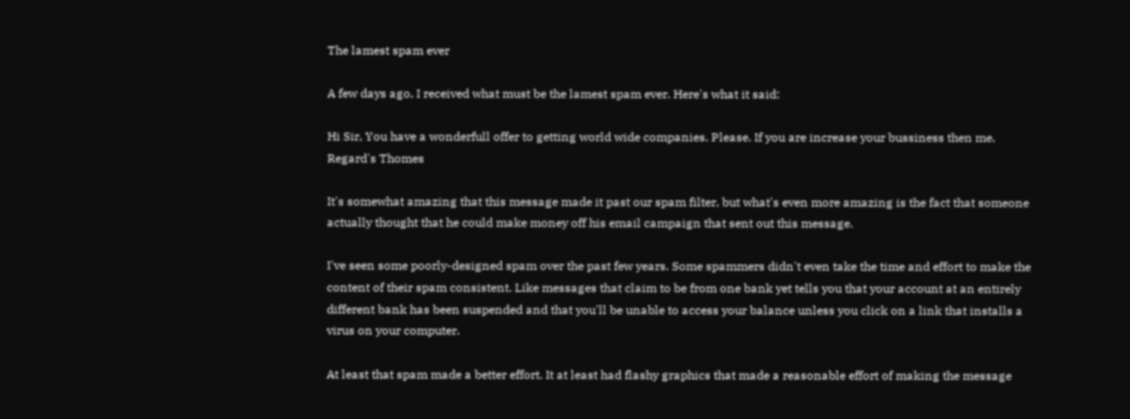The lamest spam ever

A few days ago, I received what must be the lamest spam ever. Here's what it said:

Hi Sir, You have a wonderfull offer to getting world wide companies. Please. If you are increase your bussiness then me. Regard's Thomes

It's somewhat amazing that this message made it past our spam filter, but what's even more amazing is the fact that someone actually thought that he could make money off his email campaign that sent out this message.

I've seen some poorly-designed spam over the past few years. Some spammers didn't even take the time and effort to make the content of their spam consistent. Like messages that claim to be from one bank yet tells you that your account at an entirely different bank has been suspended and that you'll be unable to access your balance unless you click on a link that installs a virus on your computer.

At least that spam made a better effort. It at least had flashy graphics that made a reasonable effort of making the message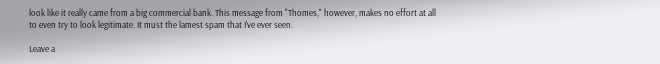look like it really came from a big commercial bank. This message from "Thomes," however, makes no effort at all to even try to look legitimate. It must the lamest spam that I've ever seen.

Leave a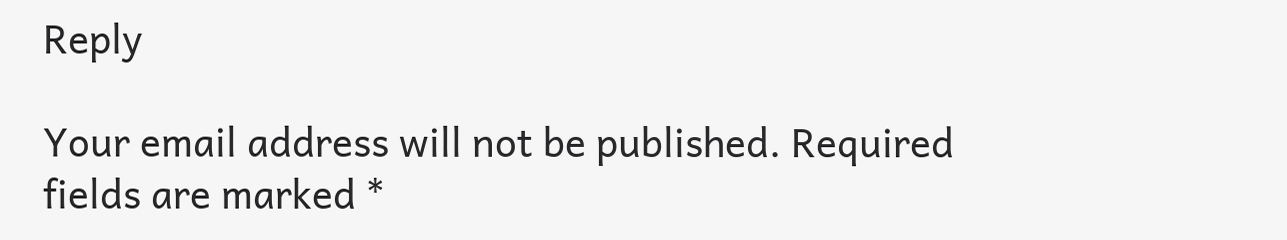Reply

Your email address will not be published. Required fields are marked *